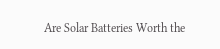Are Solar Batteries Worth the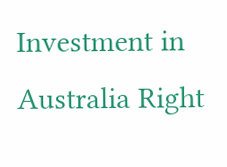Investment in Australia Right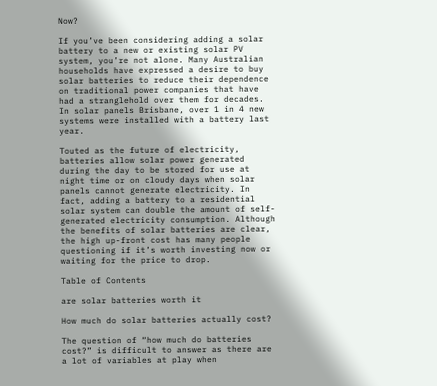Now?

If you’ve been considering adding a solar battery to a new or existing solar PV system, you’re not alone. Many Australian households have expressed a desire to buy solar batteries to reduce their dependence on traditional power companies that have had a stranglehold over them for decades. In solar panels Brisbane, over 1 in 4 new systems were installed with a battery last year.

Touted as the future of electricity, batteries allow solar power generated during the day to be stored for use at night time or on cloudy days when solar panels cannot generate electricity. In fact, adding a battery to a residential solar system can double the amount of self-generated electricity consumption. Although the benefits of solar batteries are clear, the high up-front cost has many people questioning if it’s worth investing now or waiting for the price to drop.

Table of Contents

are solar batteries worth it

How much do solar batteries actually cost?

The question of “how much do batteries cost?” is difficult to answer as there are a lot of variables at play when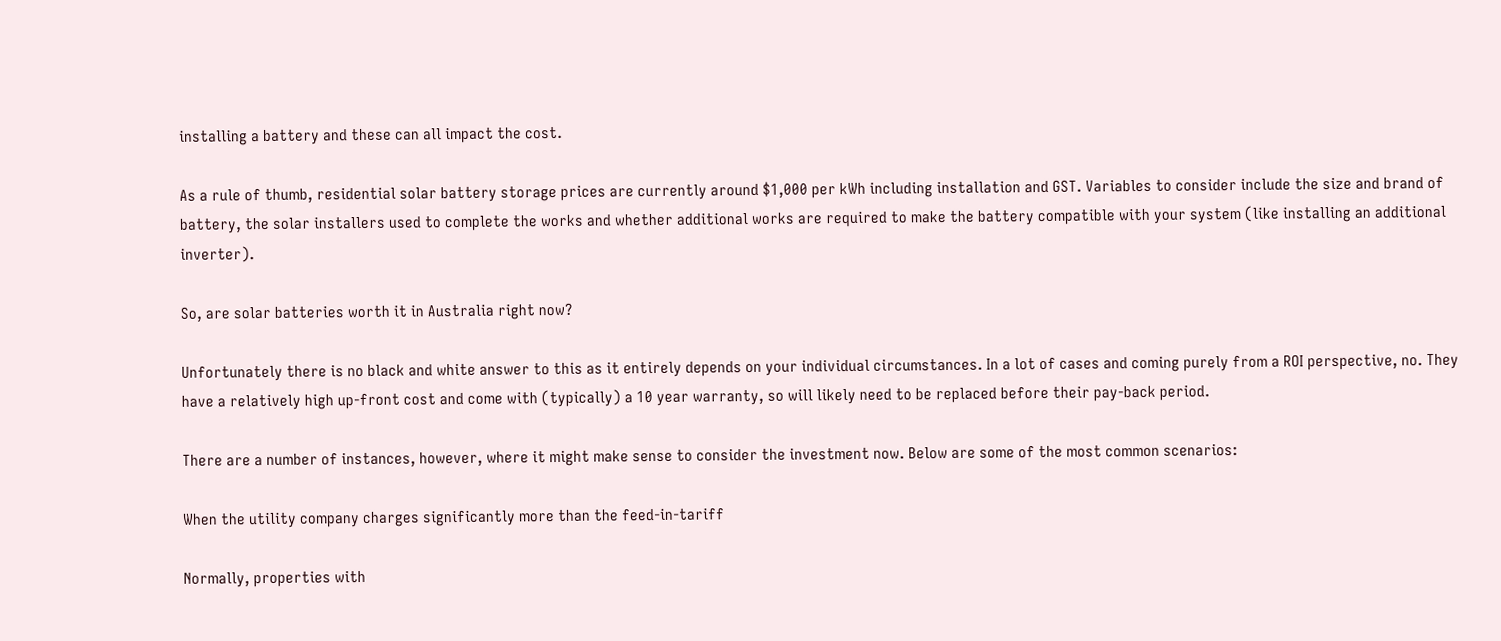installing a battery and these can all impact the cost.

As a rule of thumb, residential solar battery storage prices are currently around $1,000 per kWh including installation and GST. Variables to consider include the size and brand of battery, the solar installers used to complete the works and whether additional works are required to make the battery compatible with your system (like installing an additional inverter).

So, are solar batteries worth it in Australia right now?

Unfortunately there is no black and white answer to this as it entirely depends on your individual circumstances. In a lot of cases and coming purely from a ROI perspective, no. They have a relatively high up-front cost and come with (typically) a 10 year warranty, so will likely need to be replaced before their pay-back period.

There are a number of instances, however, where it might make sense to consider the investment now. Below are some of the most common scenarios:

When the utility company charges significantly more than the feed-in-tariff

Normally, properties with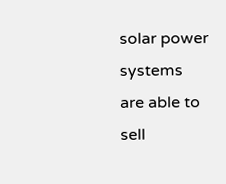solar power systems are able to sell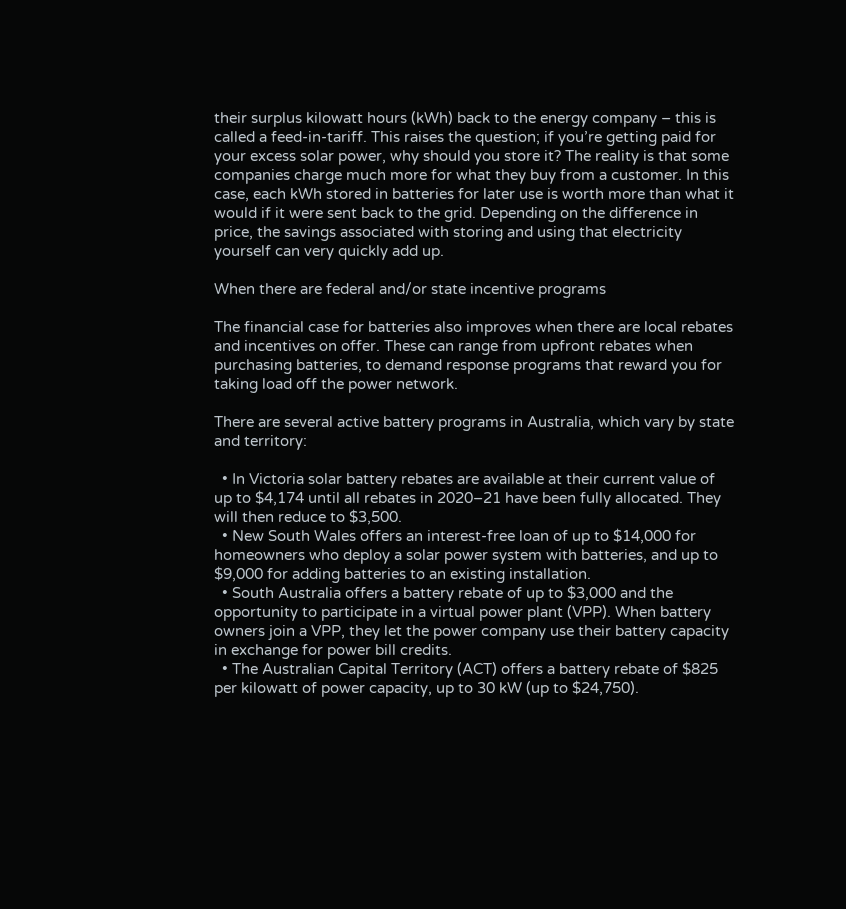their surplus kilowatt hours (kWh) back to the energy company – this is called a feed-in-tariff. This raises the question; if you’re getting paid for your excess solar power, why should you store it? The reality is that some companies charge much more for what they buy from a customer. In this case, each kWh stored in batteries for later use is worth more than what it would if it were sent back to the grid. Depending on the difference in price, the savings associated with storing and using that electricity yourself can very quickly add up.

When there are federal and/or state incentive programs

The financial case for batteries also improves when there are local rebates and incentives on offer. These can range from upfront rebates when purchasing batteries, to demand response programs that reward you for taking load off the power network.

There are several active battery programs in Australia, which vary by state and territory:

  • In Victoria solar battery rebates are available at their current value of up to $4,174 until all rebates in 2020–21 have been fully allocated. They will then reduce to $3,500.
  • New South Wales offers an interest-free loan of up to $14,000 for homeowners who deploy a solar power system with batteries, and up to $9,000 for adding batteries to an existing installation.
  • South Australia offers a battery rebate of up to $3,000 and the opportunity to participate in a virtual power plant (VPP). When battery owners join a VPP, they let the power company use their battery capacity in exchange for power bill credits.
  • The Australian Capital Territory (ACT) offers a battery rebate of $825 per kilowatt of power capacity, up to 30 kW (up to $24,750).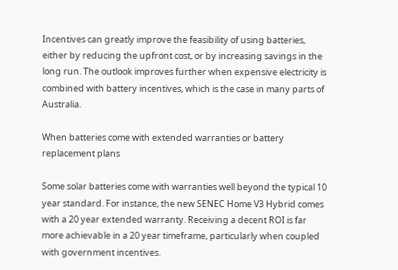Incentives can greatly improve the feasibility of using batteries, either by reducing the upfront cost, or by increasing savings in the long run. The outlook improves further when expensive electricity is combined with battery incentives, which is the case in many parts of Australia.

When batteries come with extended warranties or battery replacement plans

Some solar batteries come with warranties well beyond the typical 10 year standard. For instance, the new SENEC Home V3 Hybrid comes with a 20 year extended warranty. Receiving a decent ROI is far more achievable in a 20 year timeframe, particularly when coupled with government incentives.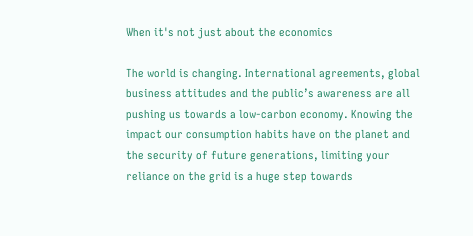When it's not just about the economics

The world is changing. International agreements, global business attitudes and the public’s awareness are all pushing us towards a low-carbon economy. Knowing the impact our consumption habits have on the planet and the security of future generations, limiting your reliance on the grid is a huge step towards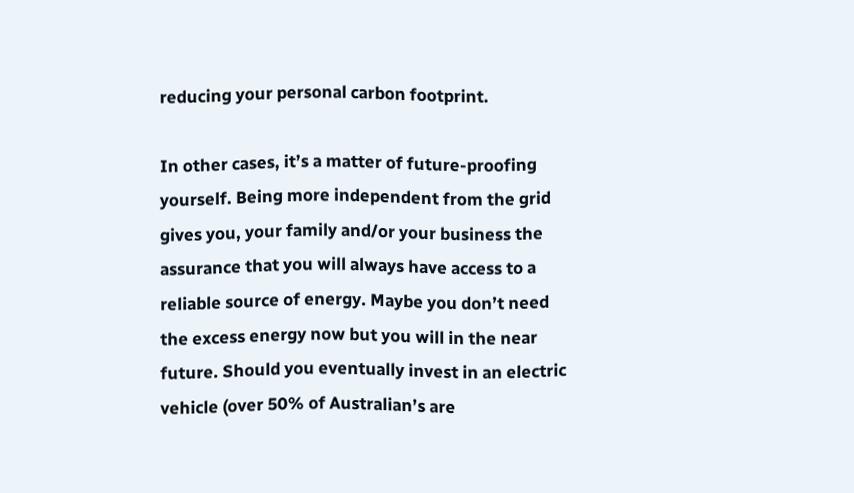reducing your personal carbon footprint.

In other cases, it’s a matter of future-proofing yourself. Being more independent from the grid gives you, your family and/or your business the assurance that you will always have access to a reliable source of energy. Maybe you don’t need the excess energy now but you will in the near future. Should you eventually invest in an electric vehicle (over 50% of Australian’s are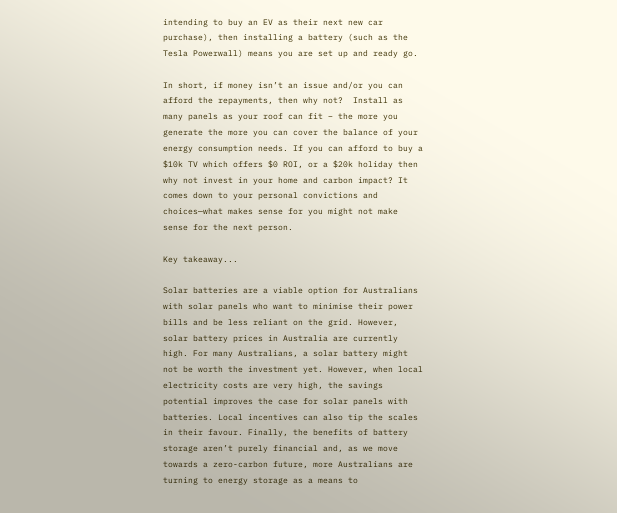intending to buy an EV as their next new car purchase), then installing a battery (such as the Tesla Powerwall) means you are set up and ready go.

In short, if money isn’t an issue and/or you can afford the repayments, then why not?  Install as many panels as your roof can fit – the more you generate the more you can cover the balance of your energy consumption needs. If you can afford to buy a $10k TV which offers $0 ROI, or a $20k holiday then why not invest in your home and carbon impact? It comes down to your personal convictions and choices—what makes sense for you might not make sense for the next person.

Key takeaway...

Solar batteries are a viable option for Australians with solar panels who want to minimise their power bills and be less reliant on the grid. However, solar battery prices in Australia are currently high. For many Australians, a solar battery might not be worth the investment yet. However, when local electricity costs are very high, the savings potential improves the case for solar panels with batteries. Local incentives can also tip the scales in their favour. Finally, the benefits of battery storage aren’t purely financial and, as we move towards a zero-carbon future, more Australians are turning to energy storage as a means to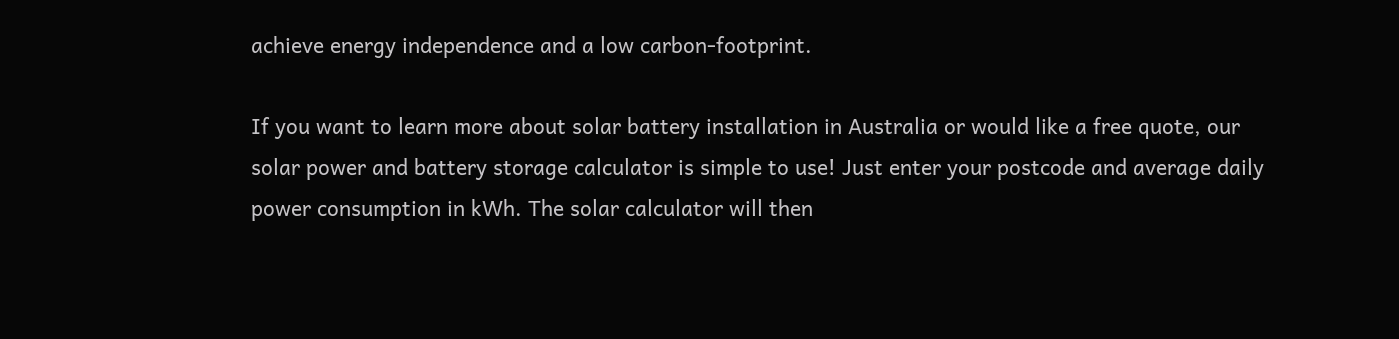achieve energy independence and a low carbon-footprint.

If you want to learn more about solar battery installation in Australia or would like a free quote, our solar power and battery storage calculator is simple to use! Just enter your postcode and average daily power consumption in kWh. The solar calculator will then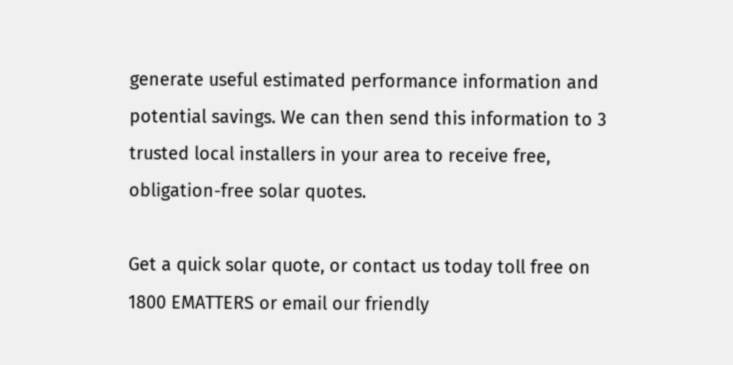generate useful estimated performance information and potential savings. We can then send this information to 3 trusted local installers in your area to receive free, obligation-free solar quotes.

Get a quick solar quote, or contact us today toll free on 1800 EMATTERS or email our friendly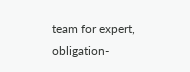team for expert, obligation-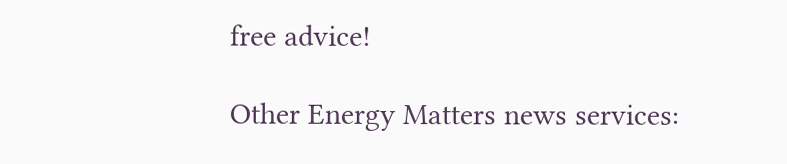free advice!

Other Energy Matters news services: